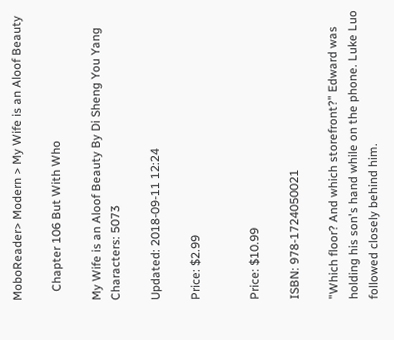MoboReader> Modern > My Wife is an Aloof Beauty

   Chapter 106 But With Who

My Wife is an Aloof Beauty By Di Sheng You Yang Characters: 5073

Updated: 2018-09-11 12:24

Price: $2.99


Price: $10.99

ISBN: 978-1724050021

"Which floor? And which storefront?" Edward was holding his son's hand while on the phone. Luke Luo followed closely behind him.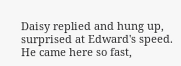Daisy replied and hung up, surprised at Edward's speed. He came here so fast,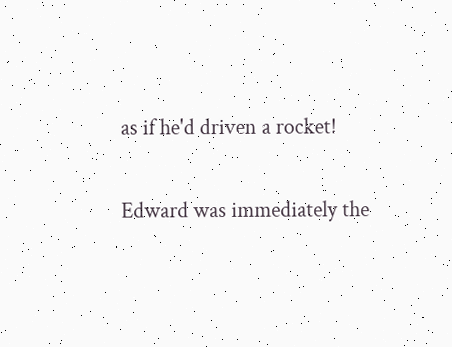as if he'd driven a rocket!

Edward was immediately the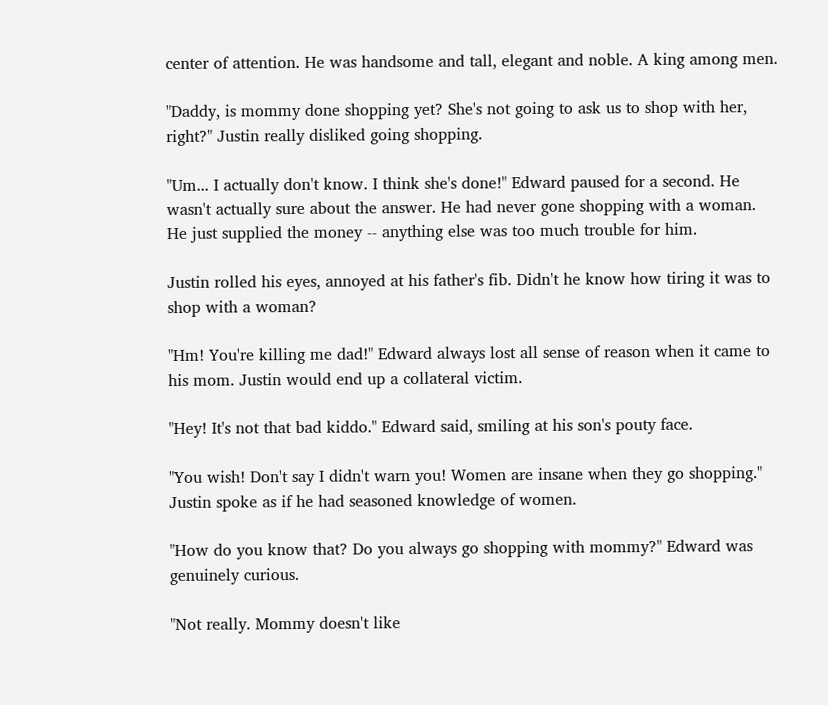center of attention. He was handsome and tall, elegant and noble. A king among men.

"Daddy, is mommy done shopping yet? She's not going to ask us to shop with her, right?" Justin really disliked going shopping.

"Um... I actually don't know. I think she's done!" Edward paused for a second. He wasn't actually sure about the answer. He had never gone shopping with a woman. He just supplied the money -- anything else was too much trouble for him.

Justin rolled his eyes, annoyed at his father's fib. Didn't he know how tiring it was to shop with a woman?

"Hm! You're killing me dad!" Edward always lost all sense of reason when it came to his mom. Justin would end up a collateral victim.

"Hey! It's not that bad kiddo." Edward said, smiling at his son's pouty face.

"You wish! Don't say I didn't warn you! Women are insane when they go shopping." Justin spoke as if he had seasoned knowledge of women.

"How do you know that? Do you always go shopping with mommy?" Edward was genuinely curious.

"Not really. Mommy doesn't like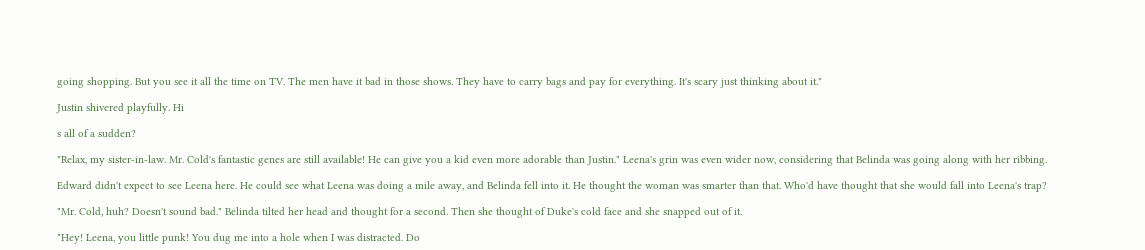going shopping. But you see it all the time on TV. The men have it bad in those shows. They have to carry bags and pay for everything. It's scary just thinking about it."

Justin shivered playfully. Hi

s all of a sudden?

"Relax, my sister-in-law. Mr. Cold's fantastic genes are still available! He can give you a kid even more adorable than Justin." Leena's grin was even wider now, considering that Belinda was going along with her ribbing.

Edward didn't expect to see Leena here. He could see what Leena was doing a mile away, and Belinda fell into it. He thought the woman was smarter than that. Who'd have thought that she would fall into Leena's trap?

"Mr. Cold, huh? Doesn't sound bad." Belinda tilted her head and thought for a second. Then she thought of Duke's cold face and she snapped out of it.

"Hey! Leena, you little punk! You dug me into a hole when I was distracted. Do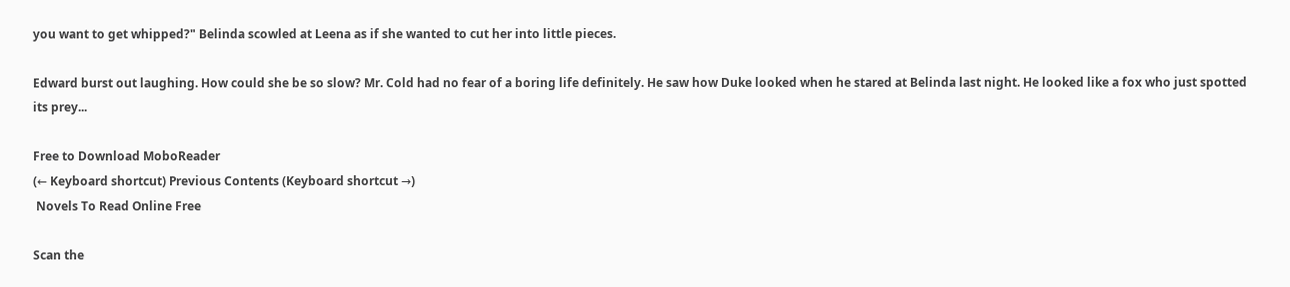you want to get whipped?" Belinda scowled at Leena as if she wanted to cut her into little pieces.

Edward burst out laughing. How could she be so slow? Mr. Cold had no fear of a boring life definitely. He saw how Duke looked when he stared at Belinda last night. He looked like a fox who just spotted its prey...

Free to Download MoboReader
(← Keyboard shortcut) Previous Contents (Keyboard shortcut →)
 Novels To Read Online Free

Scan the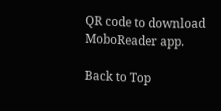QR code to download MoboReader app.

Back to Top